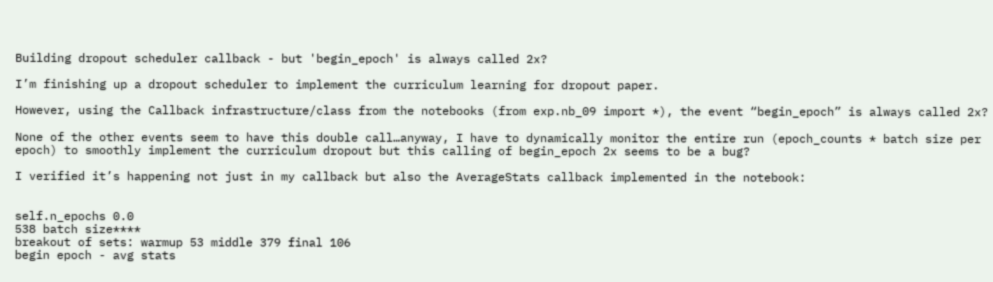Building dropout scheduler callback - but 'begin_epoch' is always called 2x?

I’m finishing up a dropout scheduler to implement the curriculum learning for dropout paper.

However, using the Callback infrastructure/class from the notebooks (from exp.nb_09 import *), the event “begin_epoch” is always called 2x?

None of the other events seem to have this double call…anyway, I have to dynamically monitor the entire run (epoch_counts * batch size per epoch) to smoothly implement the curriculum dropout but this calling of begin_epoch 2x seems to be a bug?

I verified it’s happening not just in my callback but also the AverageStats callback implemented in the notebook:


self.n_epochs 0.0
538 batch size****
breakout of sets: warmup 53 middle 379 final 106
begin epoch - avg stats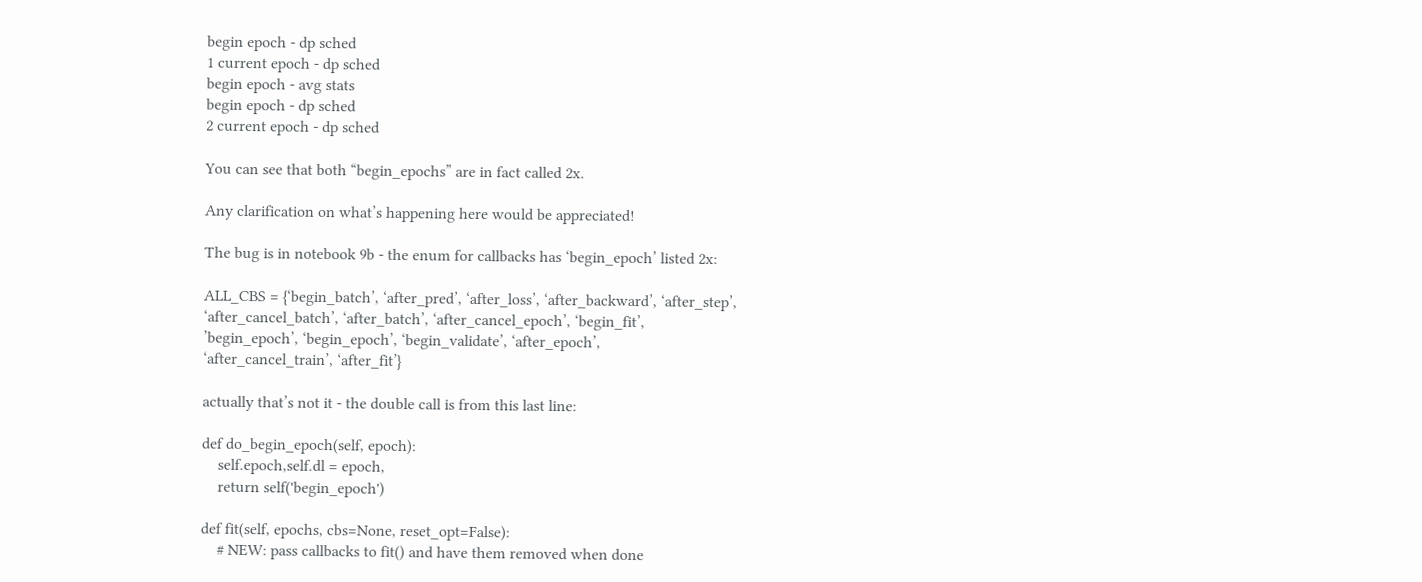begin epoch - dp sched
1 current epoch - dp sched
begin epoch - avg stats
begin epoch - dp sched
2 current epoch - dp sched

You can see that both “begin_epochs” are in fact called 2x.

Any clarification on what’s happening here would be appreciated!

The bug is in notebook 9b - the enum for callbacks has ‘begin_epoch’ listed 2x:

ALL_CBS = {‘begin_batch’, ‘after_pred’, ‘after_loss’, ‘after_backward’, ‘after_step’,
‘after_cancel_batch’, ‘after_batch’, ‘after_cancel_epoch’, ‘begin_fit’,
’begin_epoch’, ‘begin_epoch’, ‘begin_validate’, ‘after_epoch’,
‘after_cancel_train’, ‘after_fit’}

actually that’s not it - the double call is from this last line:

def do_begin_epoch(self, epoch):
    self.epoch,self.dl = epoch,
    return self('begin_epoch')

def fit(self, epochs, cbs=None, reset_opt=False):
    # NEW: pass callbacks to fit() and have them removed when done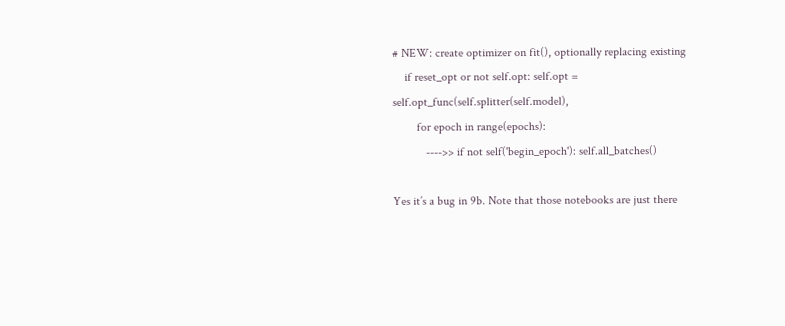# NEW: create optimizer on fit(), optionally replacing existing
    if reset_opt or not self.opt: self.opt = self.opt_func(self.splitter(self.model),
        for epoch in range(epochs):
           ---->> if not self('begin_epoch'): self.all_batches()

Yes it’s a bug in 9b. Note that those notebooks are just there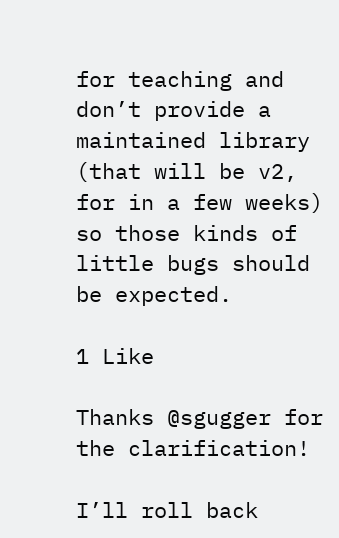for teaching and don’t provide a maintained library (that will be v2, for in a few weeks) so those kinds of little bugs should be expected.

1 Like

Thanks @sgugger for the clarification!

I’ll roll back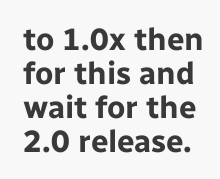to 1.0x then for this and wait for the 2.0 release.